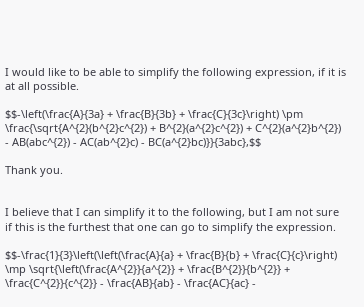I would like to be able to simplify the following expression, if it is at all possible.

$$-\left(\frac{A}{3a} + \frac{B}{3b} + \frac{C}{3c}\right) \pm \frac{\sqrt{A^{2}(b^{2}c^{2}) + B^{2}(a^{2}c^{2}) + C^{2}(a^{2}b^{2}) - AB(abc^{2}) - AC(ab^{2}c) - BC(a^{2}bc)}}{3abc},$$

Thank you.


I believe that I can simplify it to the following, but I am not sure if this is the furthest that one can go to simplify the expression.

$$-\frac{1}{3}\left(\left(\frac{A}{a} + \frac{B}{b} + \frac{C}{c}\right) \mp \sqrt{\left(\frac{A^{2}}{a^{2}} + \frac{B^{2}}{b^{2}} + \frac{C^{2}}{c^{2}} - \frac{AB}{ab} - \frac{AC}{ac} -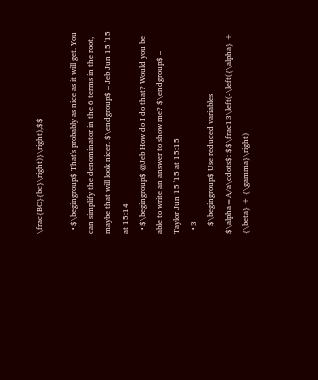\frac{BC}{bc}\right)}\right),$$

  • $\begingroup$ That's probably as nice as it will get. You can simplify the denominator in the 6 terms in the root, maybe that will look nicer. $\endgroup$ – Jeb Jun 15 '15 at 15:14
  • $\begingroup$ @Jeb How do I do that? Would you be able to write an answer to show me? $\endgroup$ – Taylor Jun 15 '15 at 15:15
  • 3
    $\begingroup$ Use reduced variables $\alpha=A/a\cdots$: $$\frac13\left(-\left({\alpha} + {\beta} + {\gamma}\right)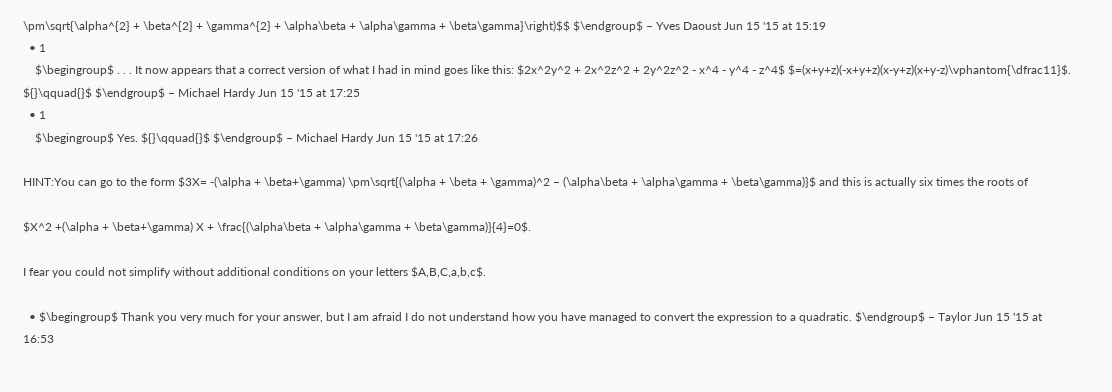\pm\sqrt{\alpha^{2} + \beta^{2} + \gamma^{2} + \alpha\beta + \alpha\gamma + \beta\gamma}\right)$$ $\endgroup$ – Yves Daoust Jun 15 '15 at 15:19
  • 1
    $\begingroup$ . . . It now appears that a correct version of what I had in mind goes like this: $2x^2y^2 + 2x^2z^2 + 2y^2z^2 - x^4 - y^4 - z^4$ $=(x+y+z)(-x+y+z)(x-y+z)(x+y-z)\vphantom{\dfrac11}$. ${}\qquad{}$ $\endgroup$ – Michael Hardy Jun 15 '15 at 17:25
  • 1
    $\begingroup$ Yes. ${}\qquad{}$ $\endgroup$ – Michael Hardy Jun 15 '15 at 17:26

HINT:You can go to the form $3X= -(\alpha + \beta+\gamma) \pm\sqrt{(\alpha + \beta + \gamma)^2 – (\alpha\beta + \alpha\gamma + \beta\gamma)}$ and this is actually six times the roots of

$X^2 +(\alpha + \beta+\gamma) X + \frac{(\alpha\beta + \alpha\gamma + \beta\gamma)}{4}=0$.

I fear you could not simplify without additional conditions on your letters $A,B,C,a,b,c$.

  • $\begingroup$ Thank you very much for your answer, but I am afraid I do not understand how you have managed to convert the expression to a quadratic. $\endgroup$ – Taylor Jun 15 '15 at 16:53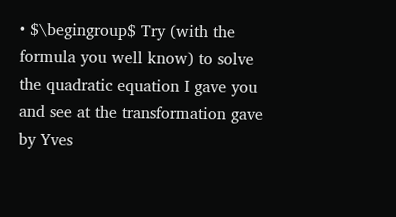• $\begingroup$ Try (with the formula you well know) to solve the quadratic equation I gave you and see at the transformation gave by Yves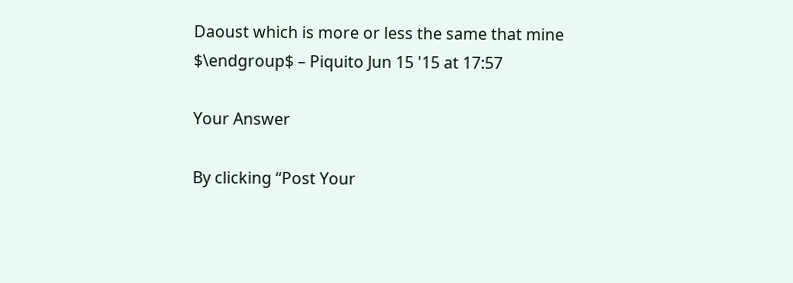Daoust which is more or less the same that mine $\endgroup$ – Piquito Jun 15 '15 at 17:57

Your Answer

By clicking “Post Your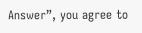Answer”, you agree to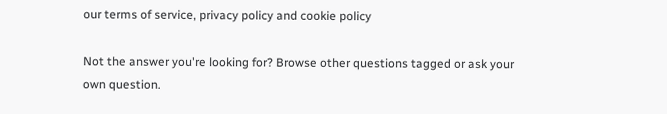our terms of service, privacy policy and cookie policy

Not the answer you're looking for? Browse other questions tagged or ask your own question.